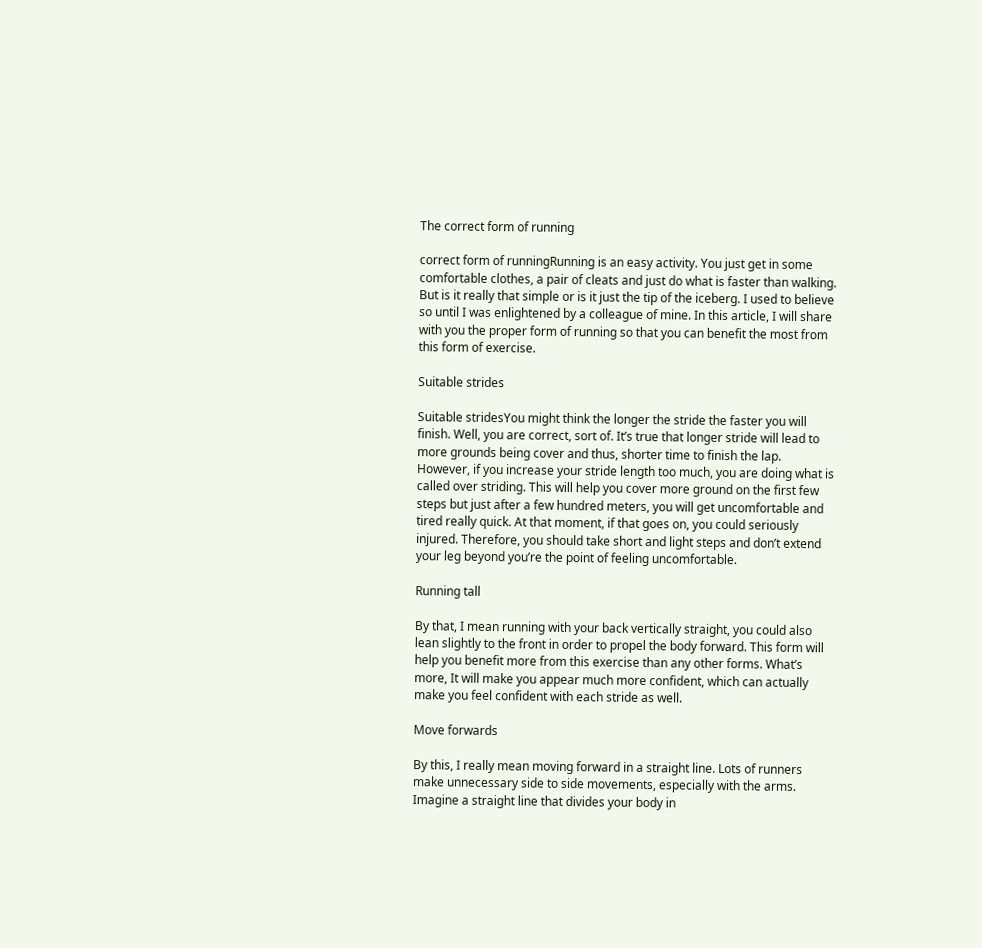The correct form of running

correct form of runningRunning is an easy activity. You just get in some comfortable clothes, a pair of cleats and just do what is faster than walking. But is it really that simple or is it just the tip of the iceberg. I used to believe so until I was enlightened by a colleague of mine. In this article, I will share with you the proper form of running so that you can benefit the most from this form of exercise.

Suitable strides

Suitable stridesYou might think the longer the stride the faster you will finish. Well, you are correct, sort of. It’s true that longer stride will lead to more grounds being cover and thus, shorter time to finish the lap. However, if you increase your stride length too much, you are doing what is called over striding. This will help you cover more ground on the first few steps but just after a few hundred meters, you will get uncomfortable and tired really quick. At that moment, if that goes on, you could seriously injured. Therefore, you should take short and light steps and don’t extend your leg beyond you’re the point of feeling uncomfortable.

Running tall

By that, I mean running with your back vertically straight, you could also lean slightly to the front in order to propel the body forward. This form will help you benefit more from this exercise than any other forms. What’s more, It will make you appear much more confident, which can actually make you feel confident with each stride as well.

Move forwards

By this, I really mean moving forward in a straight line. Lots of runners make unnecessary side to side movements, especially with the arms. Imagine a straight line that divides your body in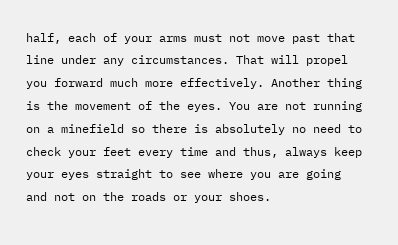half, each of your arms must not move past that line under any circumstances. That will propel you forward much more effectively. Another thing is the movement of the eyes. You are not running on a minefield so there is absolutely no need to check your feet every time and thus, always keep your eyes straight to see where you are going and not on the roads or your shoes.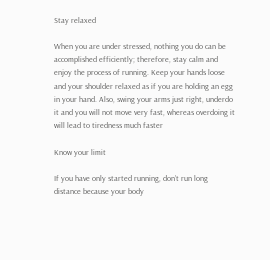Stay relaxed

When you are under stressed, nothing you do can be accomplished efficiently; therefore, stay calm and enjoy the process of running. Keep your hands loose and your shoulder relaxed as if you are holding an egg in your hand. Also, swing your arms just right, underdo it and you will not move very fast, whereas overdoing it will lead to tiredness much faster

Know your limit

If you have only started running, don’t run long distance because your body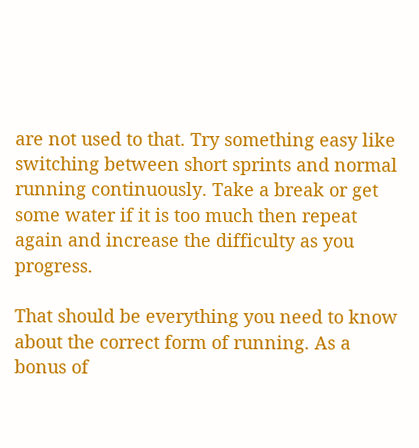are not used to that. Try something easy like switching between short sprints and normal running continuously. Take a break or get some water if it is too much then repeat again and increase the difficulty as you progress.

That should be everything you need to know about the correct form of running. As a bonus of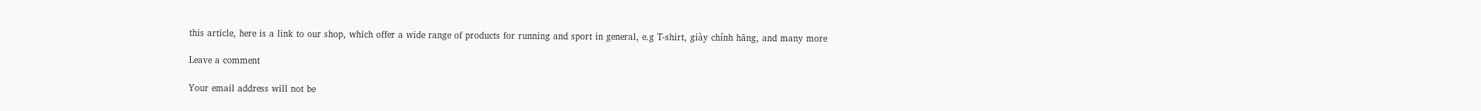this article, here is a link to our shop, which offer a wide range of products for running and sport in general, e.g T-shirt, giày chính hãng, and many more

Leave a comment

Your email address will not be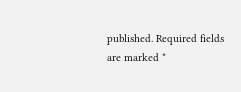published. Required fields are marked *